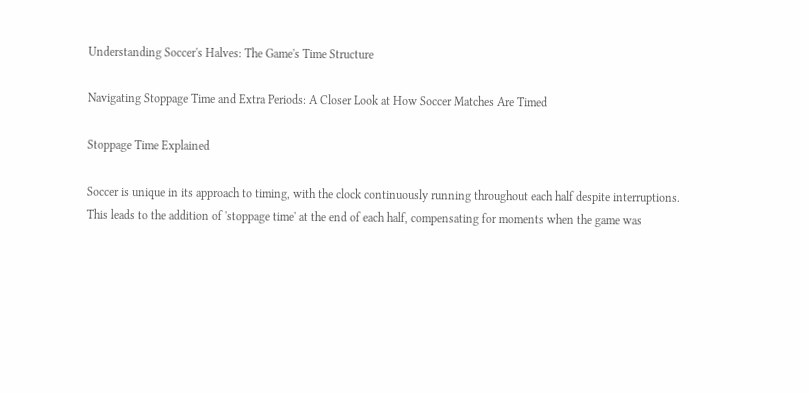Understanding Soccer's Halves: The Game's Time Structure

Navigating Stoppage Time and Extra Periods: A Closer Look at How Soccer Matches Are Timed

Stoppage Time Explained

Soccer is unique in its approach to timing, with the clock continuously running throughout each half despite interruptions. This leads to the addition of 'stoppage time' at the end of each half, compensating for moments when the game was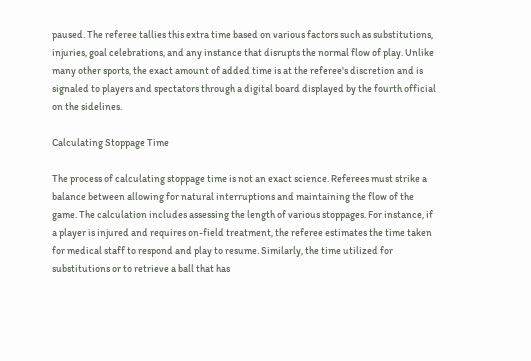paused. The referee tallies this extra time based on various factors such as substitutions, injuries, goal celebrations, and any instance that disrupts the normal flow of play. Unlike many other sports, the exact amount of added time is at the referee's discretion and is signaled to players and spectators through a digital board displayed by the fourth official on the sidelines.

Calculating Stoppage Time

The process of calculating stoppage time is not an exact science. Referees must strike a balance between allowing for natural interruptions and maintaining the flow of the game. The calculation includes assessing the length of various stoppages. For instance, if a player is injured and requires on-field treatment, the referee estimates the time taken for medical staff to respond and play to resume. Similarly, the time utilized for substitutions or to retrieve a ball that has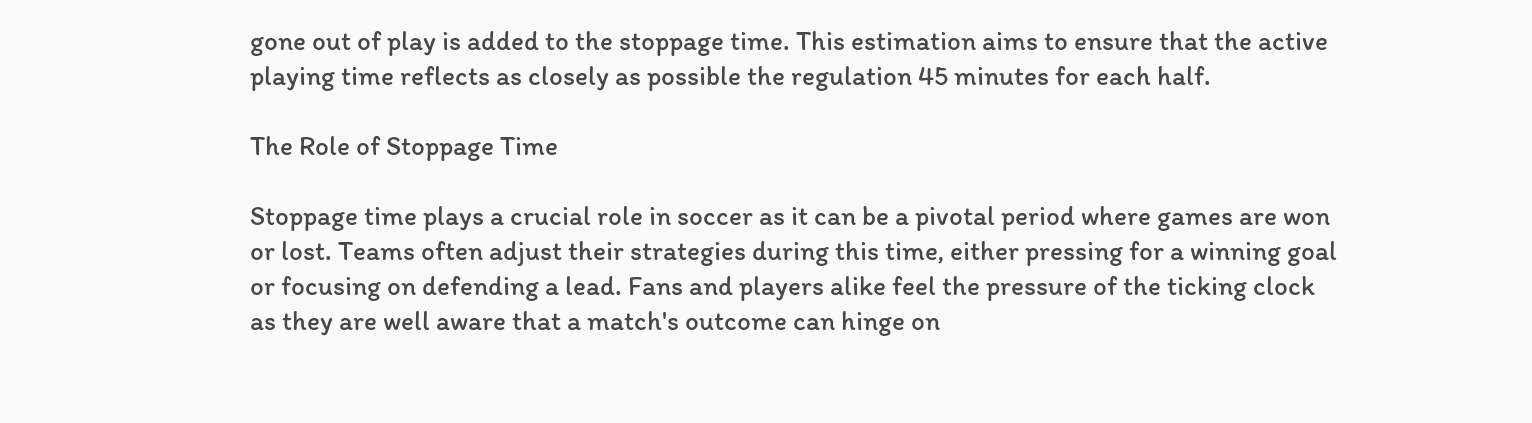gone out of play is added to the stoppage time. This estimation aims to ensure that the active playing time reflects as closely as possible the regulation 45 minutes for each half.

The Role of Stoppage Time

Stoppage time plays a crucial role in soccer as it can be a pivotal period where games are won or lost. Teams often adjust their strategies during this time, either pressing for a winning goal or focusing on defending a lead. Fans and players alike feel the pressure of the ticking clock as they are well aware that a match's outcome can hinge on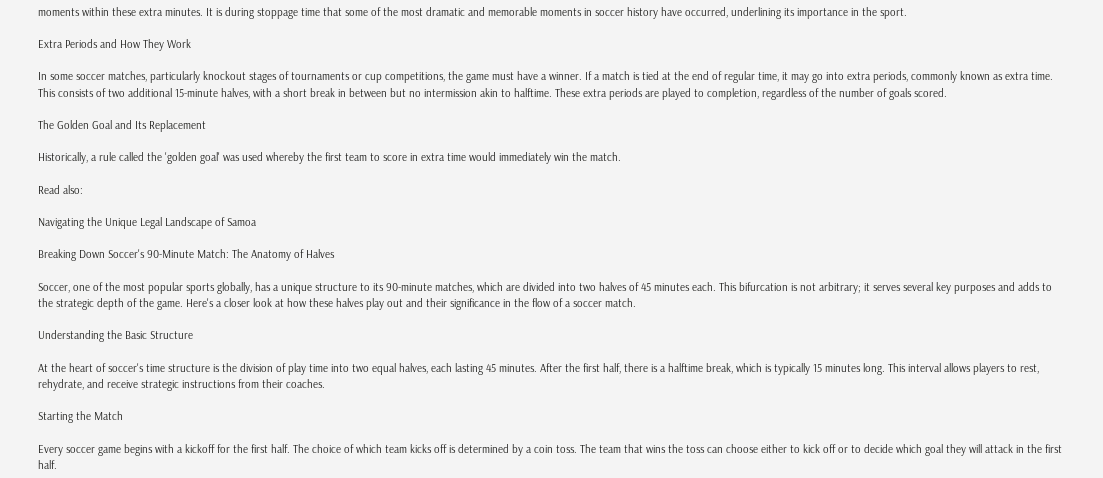moments within these extra minutes. It is during stoppage time that some of the most dramatic and memorable moments in soccer history have occurred, underlining its importance in the sport.

Extra Periods and How They Work

In some soccer matches, particularly knockout stages of tournaments or cup competitions, the game must have a winner. If a match is tied at the end of regular time, it may go into extra periods, commonly known as extra time. This consists of two additional 15-minute halves, with a short break in between but no intermission akin to halftime. These extra periods are played to completion, regardless of the number of goals scored.

The Golden Goal and Its Replacement

Historically, a rule called the 'golden goal' was used whereby the first team to score in extra time would immediately win the match.

Read also:

Navigating the Unique Legal Landscape of Samoa

Breaking Down Soccer's 90-Minute Match: The Anatomy of Halves

Soccer, one of the most popular sports globally, has a unique structure to its 90-minute matches, which are divided into two halves of 45 minutes each. This bifurcation is not arbitrary; it serves several key purposes and adds to the strategic depth of the game. Here's a closer look at how these halves play out and their significance in the flow of a soccer match.

Understanding the Basic Structure

At the heart of soccer's time structure is the division of play time into two equal halves, each lasting 45 minutes. After the first half, there is a halftime break, which is typically 15 minutes long. This interval allows players to rest, rehydrate, and receive strategic instructions from their coaches.

Starting the Match

Every soccer game begins with a kickoff for the first half. The choice of which team kicks off is determined by a coin toss. The team that wins the toss can choose either to kick off or to decide which goal they will attack in the first half.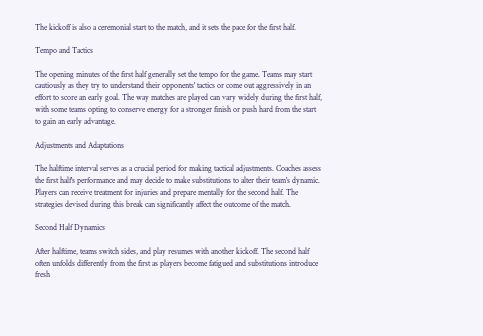The kickoff is also a ceremonial start to the match, and it sets the pace for the first half.

Tempo and Tactics

The opening minutes of the first half generally set the tempo for the game. Teams may start cautiously as they try to understand their opponents' tactics or come out aggressively in an effort to score an early goal. The way matches are played can vary widely during the first half, with some teams opting to conserve energy for a stronger finish or push hard from the start to gain an early advantage.

Adjustments and Adaptations

The halftime interval serves as a crucial period for making tactical adjustments. Coaches assess the first half's performance and may decide to make substitutions to alter their team's dynamic. Players can receive treatment for injuries and prepare mentally for the second half. The strategies devised during this break can significantly affect the outcome of the match.

Second Half Dynamics

After halftime, teams switch sides, and play resumes with another kickoff. The second half often unfolds differently from the first as players become fatigued and substitutions introduce fresh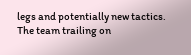legs and potentially new tactics. The team trailing on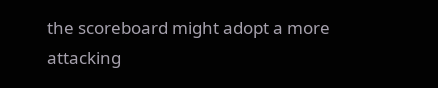the scoreboard might adopt a more attacking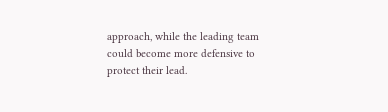approach, while the leading team could become more defensive to protect their lead.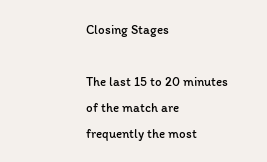Closing Stages

The last 15 to 20 minutes of the match are frequently the most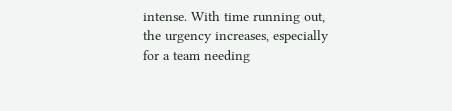intense. With time running out, the urgency increases, especially for a team needing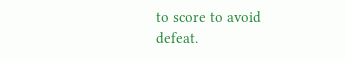to score to avoid defeat.